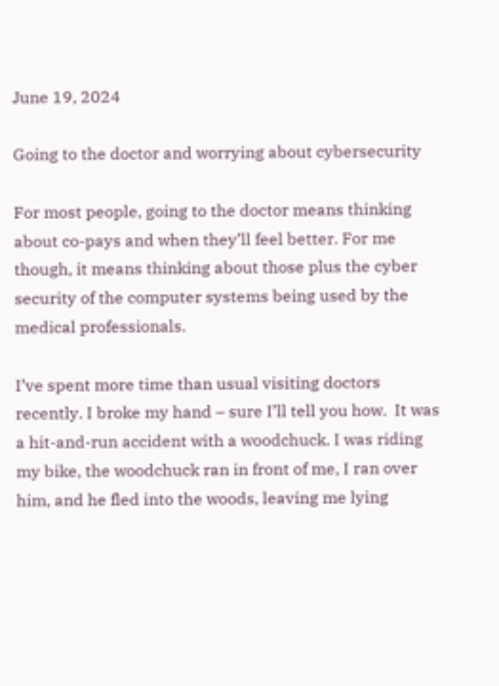June 19, 2024

Going to the doctor and worrying about cybersecurity

For most people, going to the doctor means thinking about co-pays and when they’ll feel better. For me though, it means thinking about those plus the cyber security of the computer systems being used by the medical professionals.

I’ve spent more time than usual visiting doctors recently. I broke my hand – sure I’ll tell you how.  It was a hit-and-run accident with a woodchuck. I was riding my bike, the woodchuck ran in front of me, I ran over him, and he fled into the woods, leaving me lying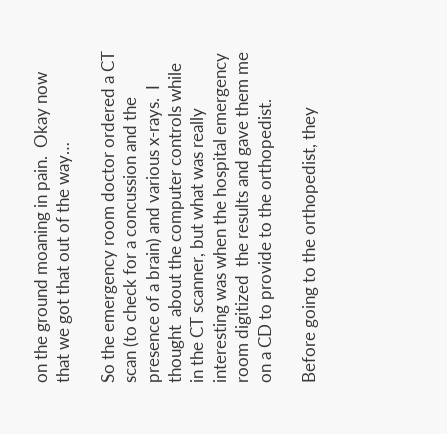on the ground moaning in pain.  Okay now that we got that out of the way…

So the emergency room doctor ordered a CT scan (to check for a concussion and the presence of a brain) and various x-rays.  I thought  about the computer controls while in the CT scanner, but what was really interesting was when the hospital emergency room digitized  the results and gave them me on a CD to provide to the orthopedist.

Before going to the orthopedist, they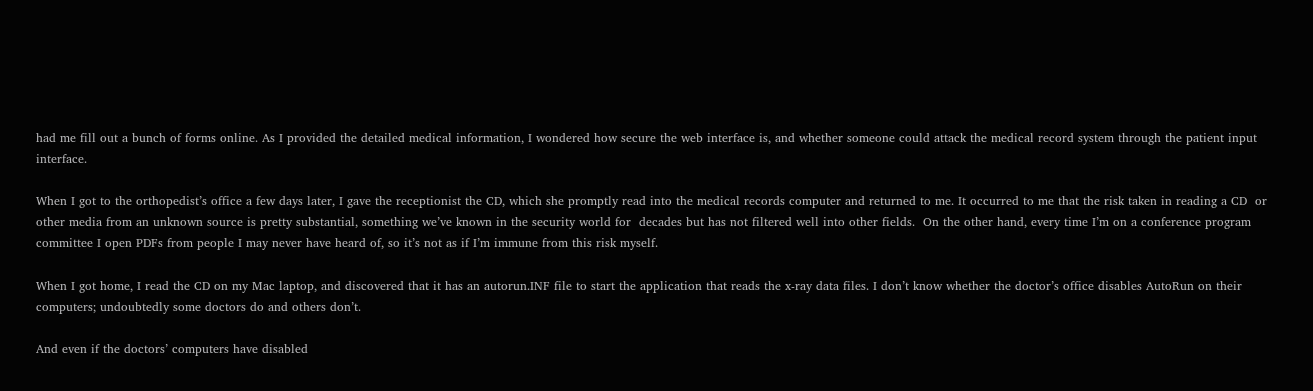had me fill out a bunch of forms online. As I provided the detailed medical information, I wondered how secure the web interface is, and whether someone could attack the medical record system through the patient input interface.

When I got to the orthopedist’s office a few days later, I gave the receptionist the CD, which she promptly read into the medical records computer and returned to me. It occurred to me that the risk taken in reading a CD  or other media from an unknown source is pretty substantial, something we’ve known in the security world for  decades but has not filtered well into other fields.  On the other hand, every time I’m on a conference program committee I open PDFs from people I may never have heard of, so it’s not as if I’m immune from this risk myself.

When I got home, I read the CD on my Mac laptop, and discovered that it has an autorun.INF file to start the application that reads the x-ray data files. I don’t know whether the doctor’s office disables AutoRun on their computers; undoubtedly some doctors do and others don’t.

And even if the doctors’ computers have disabled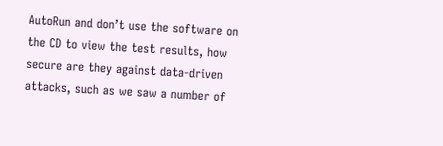AutoRun and don’t use the software on the CD to view the test results, how secure are they against data-driven attacks, such as we saw a number of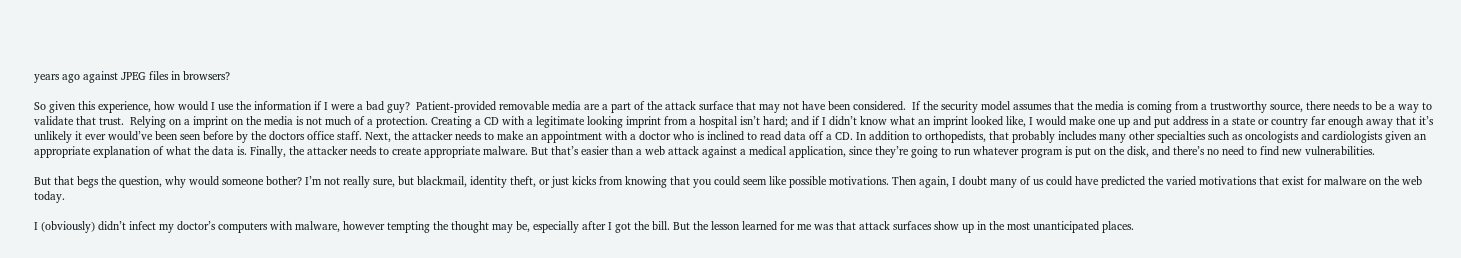years ago against JPEG files in browsers?

So given this experience, how would I use the information if I were a bad guy?  Patient-provided removable media are a part of the attack surface that may not have been considered.  If the security model assumes that the media is coming from a trustworthy source, there needs to be a way to validate that trust.  Relying on a imprint on the media is not much of a protection. Creating a CD with a legitimate looking imprint from a hospital isn’t hard; and if I didn’t know what an imprint looked like, I would make one up and put address in a state or country far enough away that it’s unlikely it ever would’ve been seen before by the doctors office staff. Next, the attacker needs to make an appointment with a doctor who is inclined to read data off a CD. In addition to orthopedists, that probably includes many other specialties such as oncologists and cardiologists given an appropriate explanation of what the data is. Finally, the attacker needs to create appropriate malware. But that’s easier than a web attack against a medical application, since they’re going to run whatever program is put on the disk, and there’s no need to find new vulnerabilities.

But that begs the question, why would someone bother? I’m not really sure, but blackmail, identity theft, or just kicks from knowing that you could seem like possible motivations. Then again, I doubt many of us could have predicted the varied motivations that exist for malware on the web today.

I (obviously) didn’t infect my doctor’s computers with malware, however tempting the thought may be, especially after I got the bill. But the lesson learned for me was that attack surfaces show up in the most unanticipated places.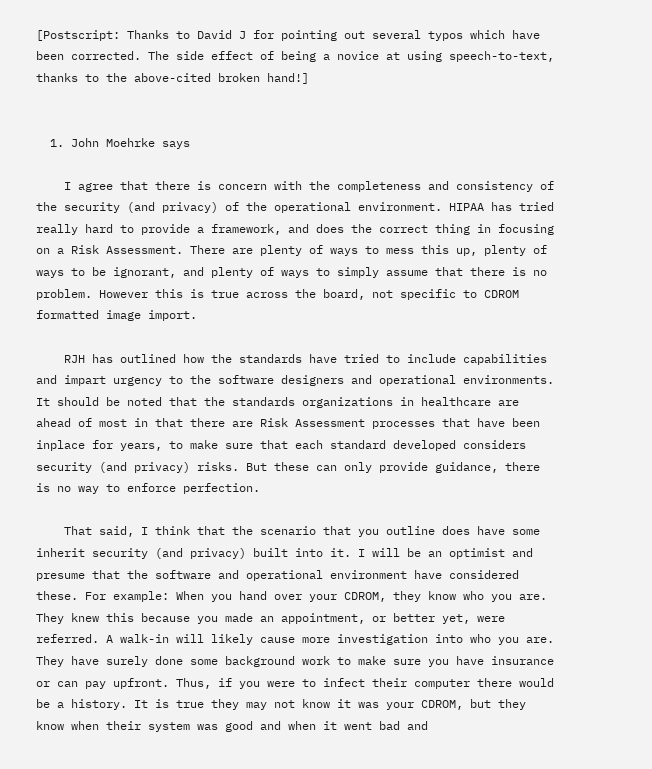[Postscript: Thanks to David J for pointing out several typos which have been corrected. The side effect of being a novice at using speech-to-text, thanks to the above-cited broken hand!]


  1. John Moehrke says

    I agree that there is concern with the completeness and consistency of the security (and privacy) of the operational environment. HIPAA has tried really hard to provide a framework, and does the correct thing in focusing on a Risk Assessment. There are plenty of ways to mess this up, plenty of ways to be ignorant, and plenty of ways to simply assume that there is no problem. However this is true across the board, not specific to CDROM formatted image import.

    RJH has outlined how the standards have tried to include capabilities and impart urgency to the software designers and operational environments. It should be noted that the standards organizations in healthcare are ahead of most in that there are Risk Assessment processes that have been inplace for years, to make sure that each standard developed considers security (and privacy) risks. But these can only provide guidance, there is no way to enforce perfection.

    That said, I think that the scenario that you outline does have some inherit security (and privacy) built into it. I will be an optimist and presume that the software and operational environment have considered these. For example: When you hand over your CDROM, they know who you are. They knew this because you made an appointment, or better yet, were referred. A walk-in will likely cause more investigation into who you are. They have surely done some background work to make sure you have insurance or can pay upfront. Thus, if you were to infect their computer there would be a history. It is true they may not know it was your CDROM, but they know when their system was good and when it went bad and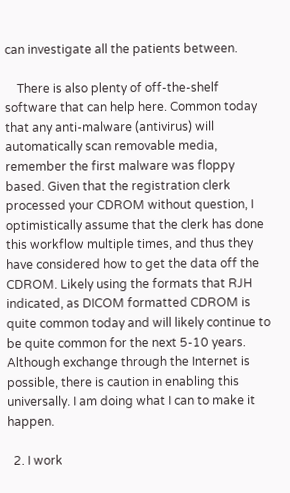can investigate all the patients between.

    There is also plenty of off-the-shelf software that can help here. Common today that any anti-malware (antivirus) will automatically scan removable media, remember the first malware was floppy based. Given that the registration clerk processed your CDROM without question, I optimistically assume that the clerk has done this workflow multiple times, and thus they have considered how to get the data off the CDROM. Likely using the formats that RJH indicated, as DICOM formatted CDROM is quite common today and will likely continue to be quite common for the next 5-10 years. Although exchange through the Internet is possible, there is caution in enabling this universally. I am doing what I can to make it happen.

  2. I work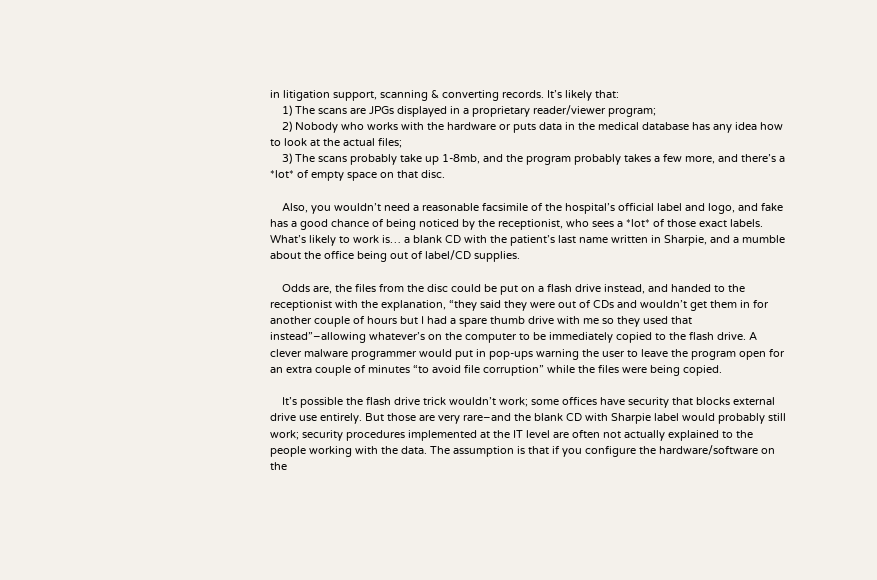in litigation support, scanning & converting records. It’s likely that:
    1) The scans are JPGs displayed in a proprietary reader/viewer program;
    2) Nobody who works with the hardware or puts data in the medical database has any idea how to look at the actual files;
    3) The scans probably take up 1-8mb, and the program probably takes a few more, and there’s a *lot* of empty space on that disc.

    Also, you wouldn’t need a reasonable facsimile of the hospital’s official label and logo, and fake has a good chance of being noticed by the receptionist, who sees a *lot* of those exact labels. What’s likely to work is… a blank CD with the patient’s last name written in Sharpie, and a mumble about the office being out of label/CD supplies.

    Odds are, the files from the disc could be put on a flash drive instead, and handed to the receptionist with the explanation, “they said they were out of CDs and wouldn’t get them in for another couple of hours but I had a spare thumb drive with me so they used that instead”–allowing whatever’s on the computer to be immediately copied to the flash drive. A clever malware programmer would put in pop-ups warning the user to leave the program open for an extra couple of minutes “to avoid file corruption” while the files were being copied.

    It’s possible the flash drive trick wouldn’t work; some offices have security that blocks external drive use entirely. But those are very rare–and the blank CD with Sharpie label would probably still work; security procedures implemented at the IT level are often not actually explained to the people working with the data. The assumption is that if you configure the hardware/software on the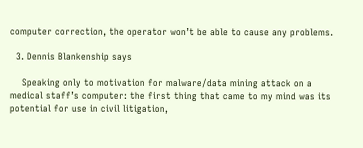computer correction, the operator won’t be able to cause any problems.

  3. Dennis Blankenship says

    Speaking only to motivation for malware/data mining attack on a medical staff’s computer: the first thing that came to my mind was its potential for use in civil litigation,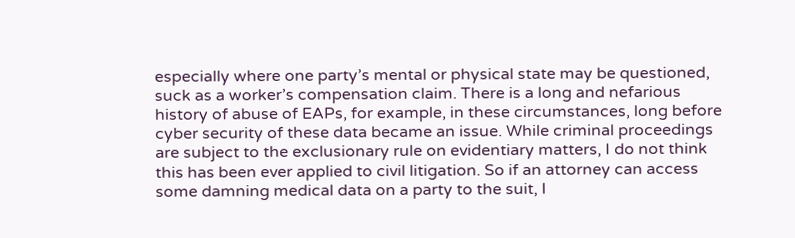especially where one party’s mental or physical state may be questioned, suck as a worker’s compensation claim. There is a long and nefarious history of abuse of EAPs, for example, in these circumstances, long before cyber security of these data became an issue. While criminal proceedings are subject to the exclusionary rule on evidentiary matters, I do not think this has been ever applied to civil litigation. So if an attorney can access some damning medical data on a party to the suit, I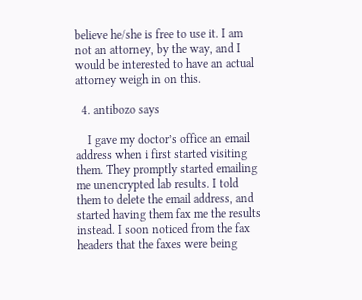believe he/she is free to use it. I am not an attorney, by the way, and I would be interested to have an actual attorney weigh in on this.

  4. antibozo says

    I gave my doctor’s office an email address when i first started visiting them. They promptly started emailing me unencrypted lab results. I told them to delete the email address, and started having them fax me the results instead. I soon noticed from the fax headers that the faxes were being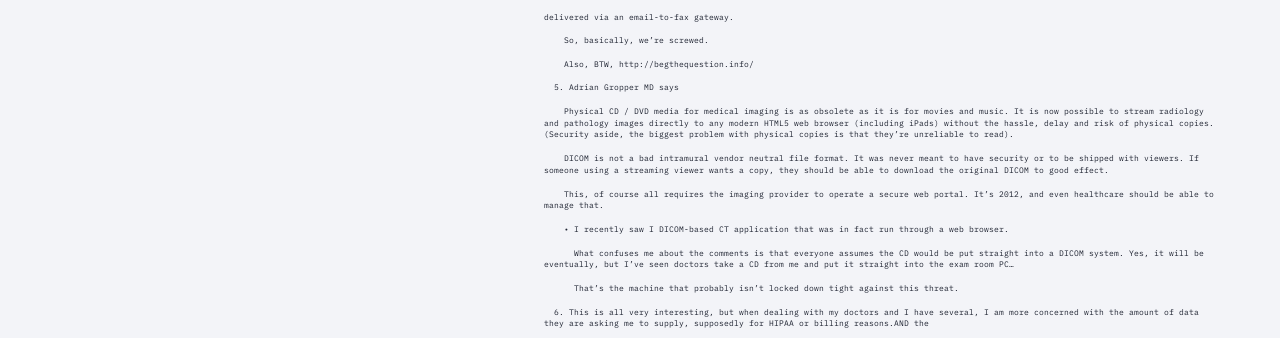delivered via an email-to-fax gateway.

    So, basically, we’re screwed.

    Also, BTW, http://begthequestion.info/

  5. Adrian Gropper MD says

    Physical CD / DVD media for medical imaging is as obsolete as it is for movies and music. It is now possible to stream radiology and pathology images directly to any modern HTML5 web browser (including iPads) without the hassle, delay and risk of physical copies. (Security aside, the biggest problem with physical copies is that they’re unreliable to read).

    DICOM is not a bad intramural vendor neutral file format. It was never meant to have security or to be shipped with viewers. If someone using a streaming viewer wants a copy, they should be able to download the original DICOM to good effect.

    This, of course all requires the imaging provider to operate a secure web portal. It’s 2012, and even healthcare should be able to manage that.

    • I recently saw I DICOM-based CT application that was in fact run through a web browser.

      What confuses me about the comments is that everyone assumes the CD would be put straight into a DICOM system. Yes, it will be eventually, but I’ve seen doctors take a CD from me and put it straight into the exam room PC…

      That’s the machine that probably isn’t locked down tight against this threat.

  6. This is all very interesting, but when dealing with my doctors and I have several, I am more concerned with the amount of data they are asking me to supply, supposedly for HIPAA or billing reasons.AND the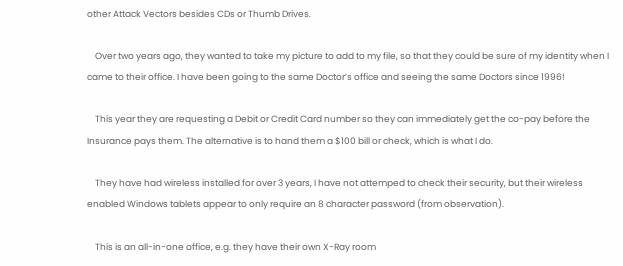other Attack Vectors besides CDs or Thumb Drives.

    Over two years ago, they wanted to take my picture to add to my file, so that they could be sure of my identity when I came to their office. I have been going to the same Doctor’s office and seeing the same Doctors since 1996!

    This year they are requesting a Debit or Credit Card number so they can immediately get the co-pay before the Insurance pays them. The alternative is to hand them a $100 bill or check, which is what I do.

    They have had wireless installed for over 3 years, I have not attemped to check their security, but their wireless enabled Windows tablets appear to only require an 8 character password (from observation).

    This is an all-in-one office, e.g. they have their own X-Ray room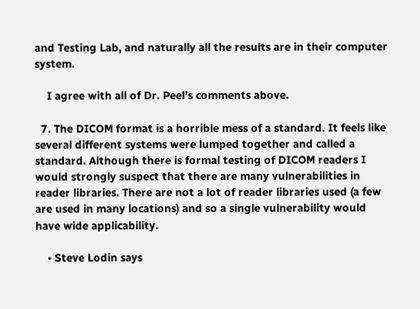and Testing Lab, and naturally all the results are in their computer system.

    I agree with all of Dr. Peel’s comments above.

  7. The DICOM format is a horrible mess of a standard. It feels like several different systems were lumped together and called a standard. Although there is formal testing of DICOM readers I would strongly suspect that there are many vulnerabilities in reader libraries. There are not a lot of reader libraries used (a few are used in many locations) and so a single vulnerability would have wide applicability.

    • Steve Lodin says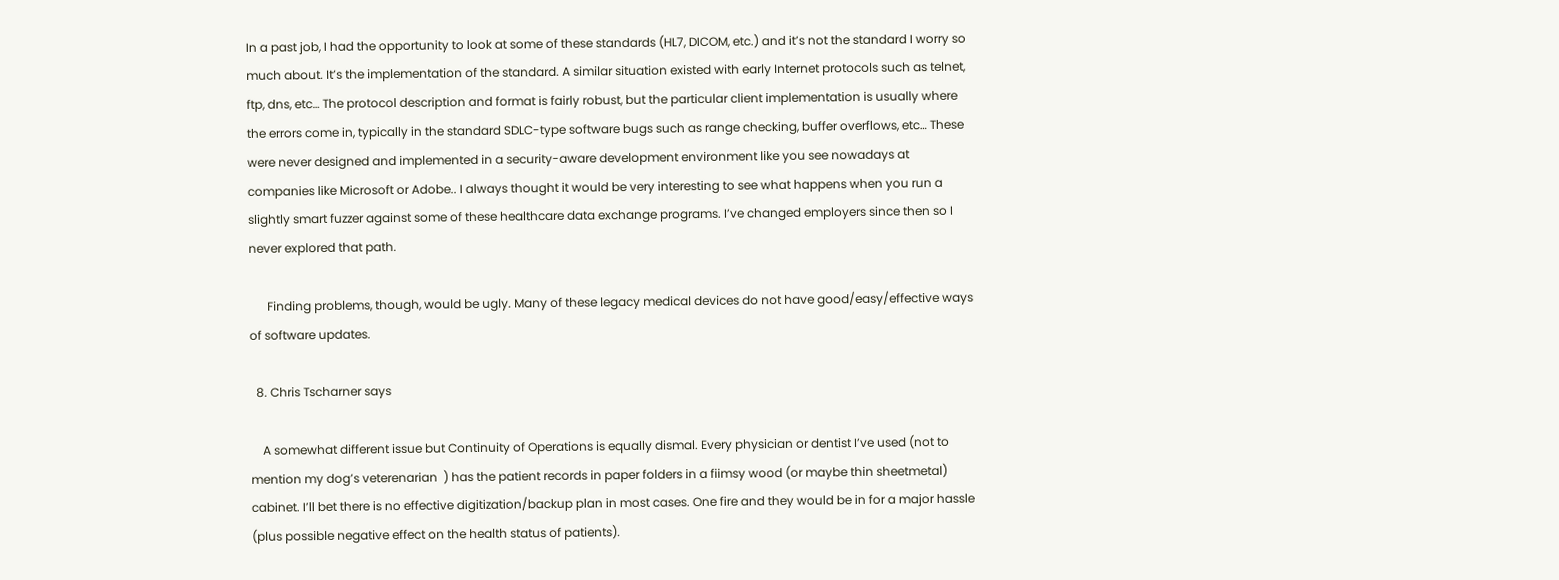In a past job, I had the opportunity to look at some of these standards (HL7, DICOM, etc.) and it’s not the standard I worry so much about. It’s the implementation of the standard. A similar situation existed with early Internet protocols such as telnet, ftp, dns, etc… The protocol description and format is fairly robust, but the particular client implementation is usually where the errors come in, typically in the standard SDLC-type software bugs such as range checking, buffer overflows, etc… These were never designed and implemented in a security-aware development environment like you see nowadays at companies like Microsoft or Adobe.. I always thought it would be very interesting to see what happens when you run a slightly smart fuzzer against some of these healthcare data exchange programs. I’ve changed employers since then so I never explored that path.

      Finding problems, though, would be ugly. Many of these legacy medical devices do not have good/easy/effective ways of software updates.

  8. Chris Tscharner says

    A somewhat different issue but Continuity of Operations is equally dismal. Every physician or dentist I’ve used (not to mention my dog’s veterenarian  ) has the patient records in paper folders in a fiimsy wood (or maybe thin sheetmetal) cabinet. I’ll bet there is no effective digitization/backup plan in most cases. One fire and they would be in for a major hassle (plus possible negative effect on the health status of patients).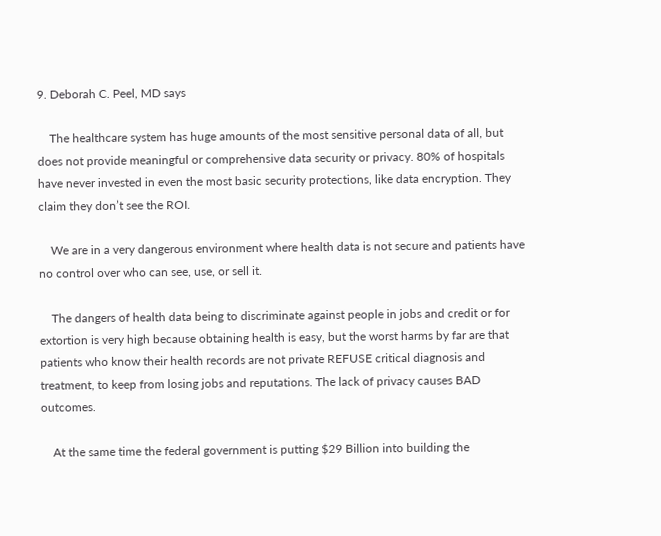9. Deborah C. Peel, MD says

    The healthcare system has huge amounts of the most sensitive personal data of all, but does not provide meaningful or comprehensive data security or privacy. 80% of hospitals have never invested in even the most basic security protections, like data encryption. They claim they don’t see the ROI.

    We are in a very dangerous environment where health data is not secure and patients have no control over who can see, use, or sell it.

    The dangers of health data being to discriminate against people in jobs and credit or for extortion is very high because obtaining health is easy, but the worst harms by far are that patients who know their health records are not private REFUSE critical diagnosis and treatment, to keep from losing jobs and reputations. The lack of privacy causes BAD outcomes.

    At the same time the federal government is putting $29 Billion into building the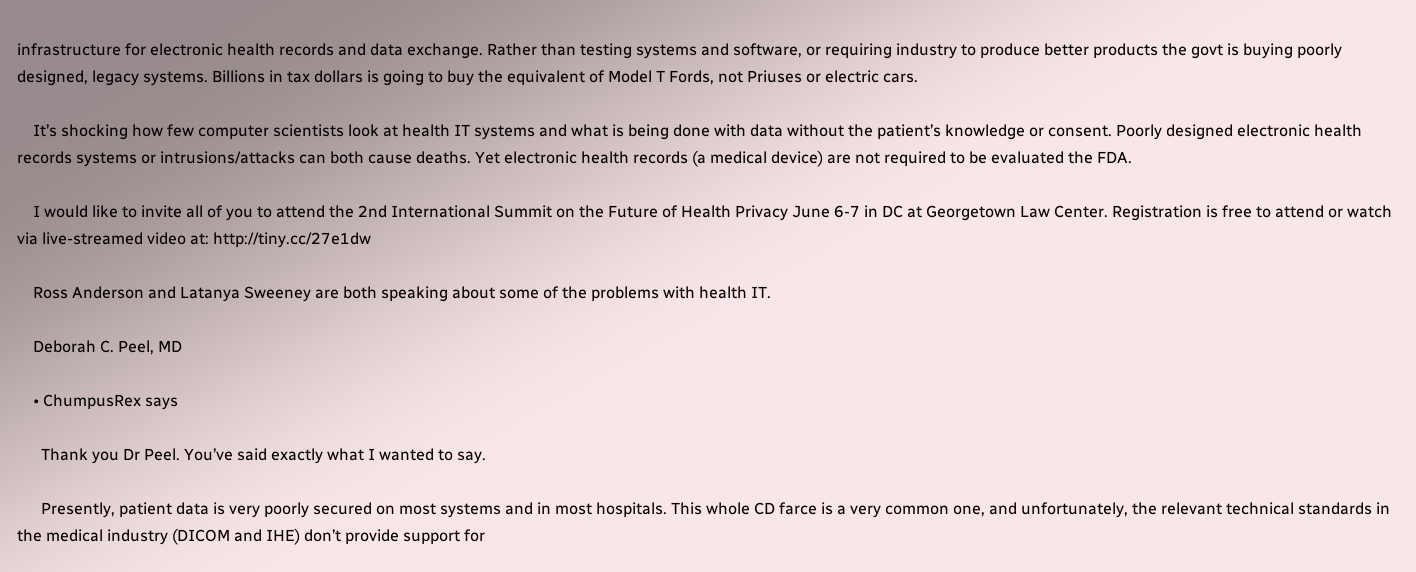infrastructure for electronic health records and data exchange. Rather than testing systems and software, or requiring industry to produce better products the govt is buying poorly designed, legacy systems. Billions in tax dollars is going to buy the equivalent of Model T Fords, not Priuses or electric cars.

    It’s shocking how few computer scientists look at health IT systems and what is being done with data without the patient’s knowledge or consent. Poorly designed electronic health records systems or intrusions/attacks can both cause deaths. Yet electronic health records (a medical device) are not required to be evaluated the FDA.

    I would like to invite all of you to attend the 2nd International Summit on the Future of Health Privacy June 6-7 in DC at Georgetown Law Center. Registration is free to attend or watch via live-streamed video at: http://tiny.cc/27e1dw

    Ross Anderson and Latanya Sweeney are both speaking about some of the problems with health IT.

    Deborah C. Peel, MD

    • ChumpusRex says

      Thank you Dr Peel. You’ve said exactly what I wanted to say.

      Presently, patient data is very poorly secured on most systems and in most hospitals. This whole CD farce is a very common one, and unfortunately, the relevant technical standards in the medical industry (DICOM and IHE) don’t provide support for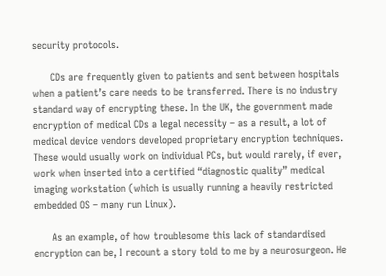security protocols.

      CDs are frequently given to patients and sent between hospitals when a patient’s care needs to be transferred. There is no industry standard way of encrypting these. In the UK, the government made encryption of medical CDs a legal necessity – as a result, a lot of medical device vendors developed proprietary encryption techniques. These would usually work on individual PCs, but would rarely, if ever, work when inserted into a certified “diagnostic quality” medical imaging workstation (which is usually running a heavily restricted embedded OS – many run Linux).

      As an example, of how troublesome this lack of standardised encryption can be, I recount a story told to me by a neurosurgeon. He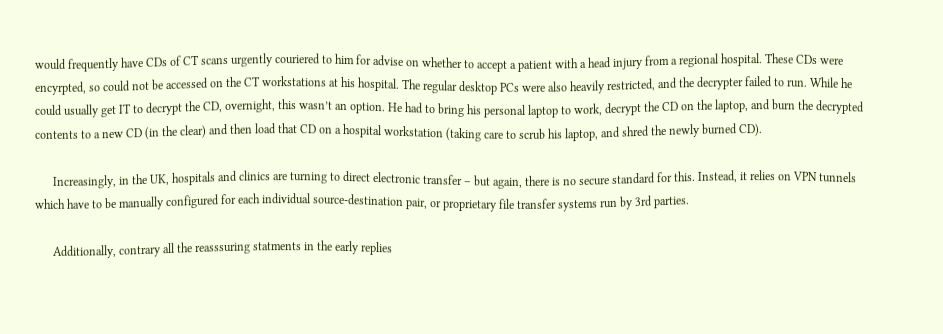would frequently have CDs of CT scans urgently couriered to him for advise on whether to accept a patient with a head injury from a regional hospital. These CDs were encyrpted, so could not be accessed on the CT workstations at his hospital. The regular desktop PCs were also heavily restricted, and the decrypter failed to run. While he could usually get IT to decrypt the CD, overnight, this wasn’t an option. He had to bring his personal laptop to work, decrypt the CD on the laptop, and burn the decrypted contents to a new CD (in the clear) and then load that CD on a hospital workstation (taking care to scrub his laptop, and shred the newly burned CD).

      Increasingly, in the UK, hospitals and clinics are turning to direct electronic transfer – but again, there is no secure standard for this. Instead, it relies on VPN tunnels which have to be manually configured for each individual source-destination pair, or proprietary file transfer systems run by 3rd parties.

      Additionally, contrary all the reasssuring statments in the early replies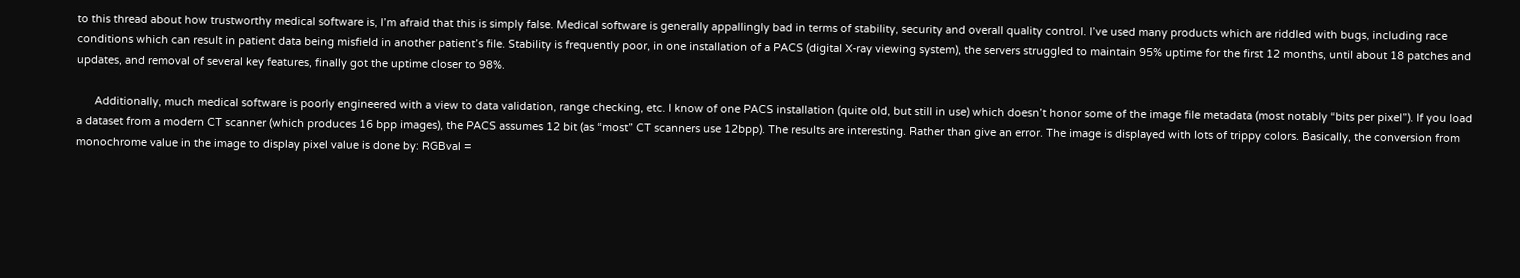to this thread about how trustworthy medical software is, I’m afraid that this is simply false. Medical software is generally appallingly bad in terms of stability, security and overall quality control. I’ve used many products which are riddled with bugs, including race conditions which can result in patient data being misfield in another patient’s file. Stability is frequently poor, in one installation of a PACS (digital X-ray viewing system), the servers struggled to maintain 95% uptime for the first 12 months, until about 18 patches and updates, and removal of several key features, finally got the uptime closer to 98%.

      Additionally, much medical software is poorly engineered with a view to data validation, range checking, etc. I know of one PACS installation (quite old, but still in use) which doesn’t honor some of the image file metadata (most notably “bits per pixel”). If you load a dataset from a modern CT scanner (which produces 16 bpp images), the PACS assumes 12 bit (as “most” CT scanners use 12bpp). The results are interesting. Rather than give an error. The image is displayed with lots of trippy colors. Basically, the conversion from monochrome value in the image to display pixel value is done by: RGBval =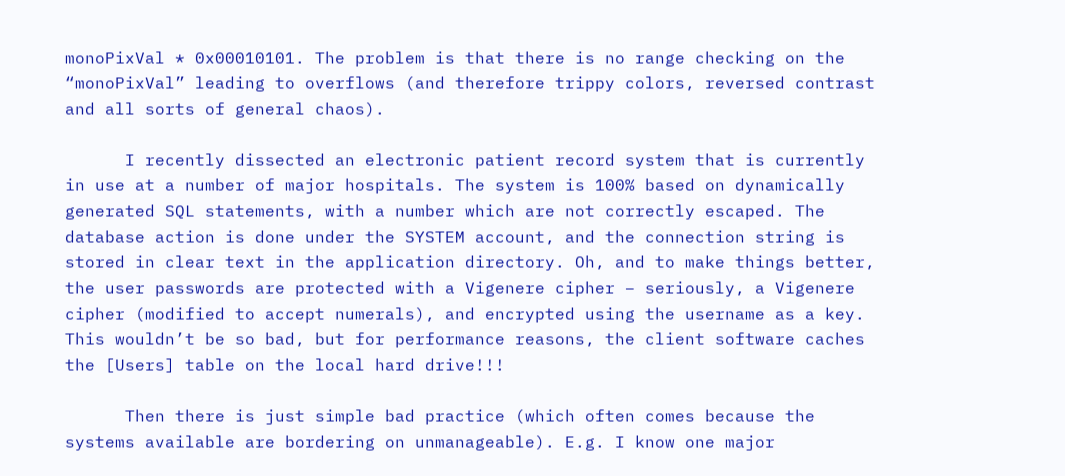monoPixVal * 0x00010101. The problem is that there is no range checking on the “monoPixVal” leading to overflows (and therefore trippy colors, reversed contrast and all sorts of general chaos).

      I recently dissected an electronic patient record system that is currently in use at a number of major hospitals. The system is 100% based on dynamically generated SQL statements, with a number which are not correctly escaped. The database action is done under the SYSTEM account, and the connection string is stored in clear text in the application directory. Oh, and to make things better, the user passwords are protected with a Vigenere cipher – seriously, a Vigenere cipher (modified to accept numerals), and encrypted using the username as a key. This wouldn’t be so bad, but for performance reasons, the client software caches the [Users] table on the local hard drive!!!

      Then there is just simple bad practice (which often comes because the systems available are bordering on unmanageable). E.g. I know one major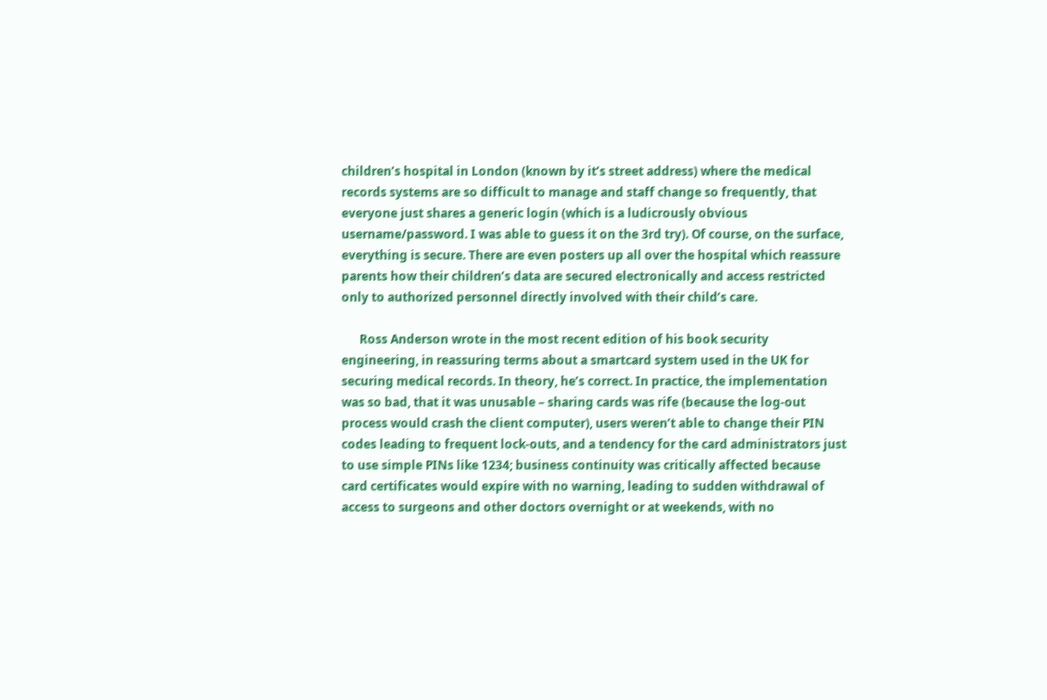children’s hospital in London (known by it’s street address) where the medical records systems are so difficult to manage and staff change so frequently, that everyone just shares a generic login (which is a ludicrously obvious username/password. I was able to guess it on the 3rd try). Of course, on the surface, everything is secure. There are even posters up all over the hospital which reassure parents how their children’s data are secured electronically and access restricted only to authorized personnel directly involved with their child’s care.

      Ross Anderson wrote in the most recent edition of his book security engineering, in reassuring terms about a smartcard system used in the UK for securing medical records. In theory, he’s correct. In practice, the implementation was so bad, that it was unusable – sharing cards was rife (because the log-out process would crash the client computer), users weren’t able to change their PIN codes leading to frequent lock-outs, and a tendency for the card administrators just to use simple PINs like 1234; business continuity was critically affected because card certificates would expire with no warning, leading to sudden withdrawal of access to surgeons and other doctors overnight or at weekends, with no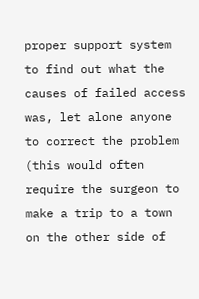proper support system to find out what the causes of failed access was, let alone anyone to correct the problem (this would often require the surgeon to make a trip to a town on the other side of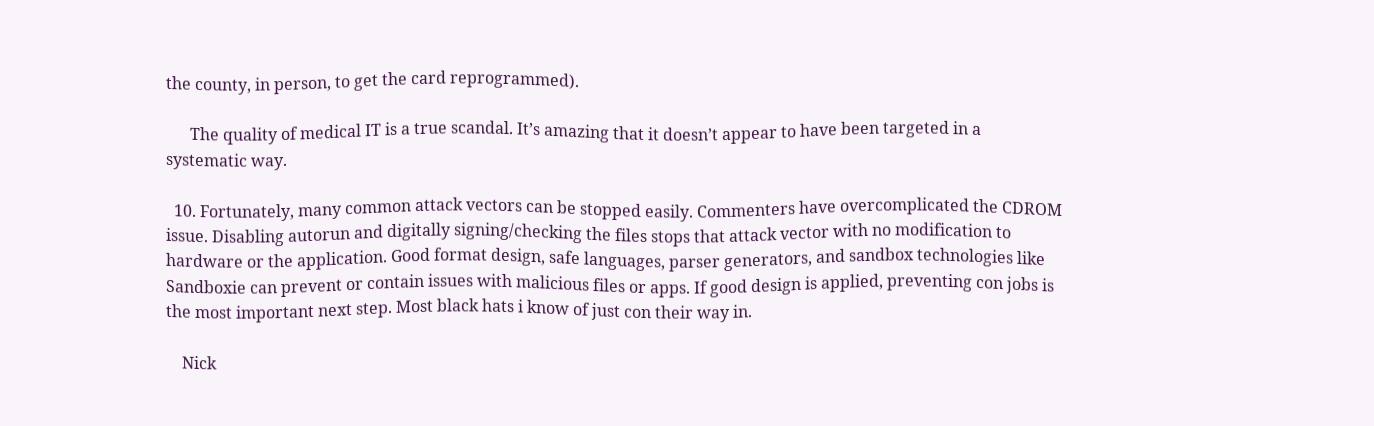the county, in person, to get the card reprogrammed).

      The quality of medical IT is a true scandal. It’s amazing that it doesn’t appear to have been targeted in a systematic way.

  10. Fortunately, many common attack vectors can be stopped easily. Commenters have overcomplicated the CDROM issue. Disabling autorun and digitally signing/checking the files stops that attack vector with no modification to hardware or the application. Good format design, safe languages, parser generators, and sandbox technologies like Sandboxie can prevent or contain issues with malicious files or apps. If good design is applied, preventing con jobs is the most important next step. Most black hats i know of just con their way in.

    Nick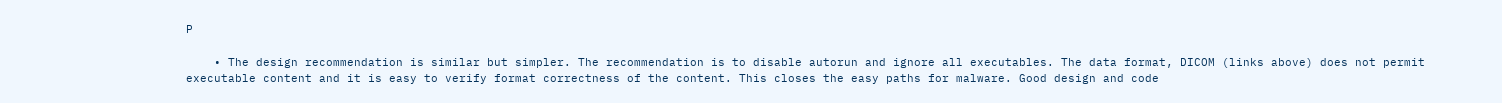P

    • The design recommendation is similar but simpler. The recommendation is to disable autorun and ignore all executables. The data format, DICOM (links above) does not permit executable content and it is easy to verify format correctness of the content. This closes the easy paths for malware. Good design and code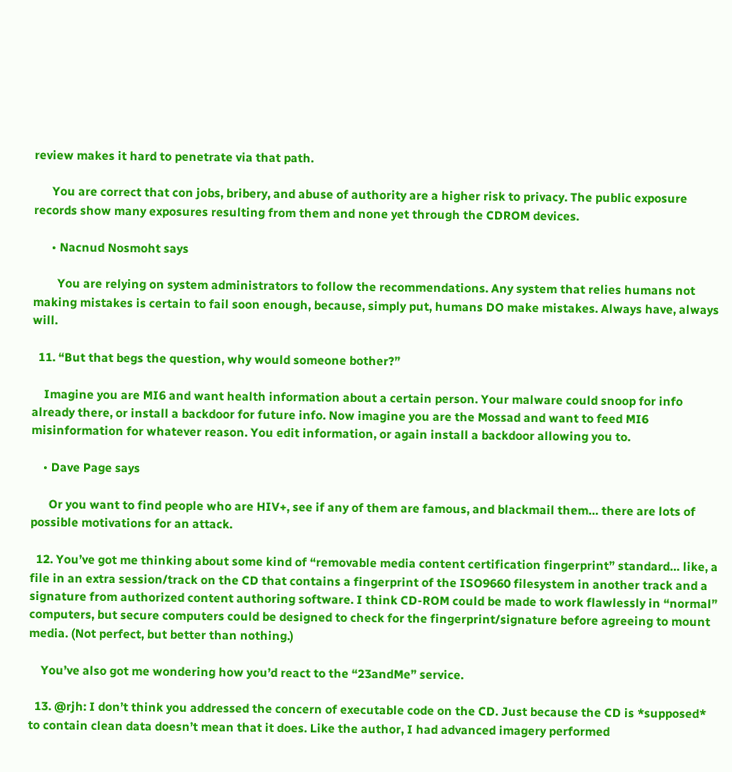review makes it hard to penetrate via that path.

      You are correct that con jobs, bribery, and abuse of authority are a higher risk to privacy. The public exposure records show many exposures resulting from them and none yet through the CDROM devices.

      • Nacnud Nosmoht says

        You are relying on system administrators to follow the recommendations. Any system that relies humans not making mistakes is certain to fail soon enough, because, simply put, humans DO make mistakes. Always have, always will.

  11. “But that begs the question, why would someone bother?”

    Imagine you are MI6 and want health information about a certain person. Your malware could snoop for info already there, or install a backdoor for future info. Now imagine you are the Mossad and want to feed MI6 misinformation for whatever reason. You edit information, or again install a backdoor allowing you to.

    • Dave Page says

      Or you want to find people who are HIV+, see if any of them are famous, and blackmail them… there are lots of possible motivations for an attack.

  12. You’ve got me thinking about some kind of “removable media content certification fingerprint” standard… like, a file in an extra session/track on the CD that contains a fingerprint of the ISO9660 filesystem in another track and a signature from authorized content authoring software. I think CD-ROM could be made to work flawlessly in “normal” computers, but secure computers could be designed to check for the fingerprint/signature before agreeing to mount media. (Not perfect, but better than nothing.)

    You’ve also got me wondering how you’d react to the “23andMe” service.

  13. @rjh: I don’t think you addressed the concern of executable code on the CD. Just because the CD is *supposed* to contain clean data doesn’t mean that it does. Like the author, I had advanced imagery performed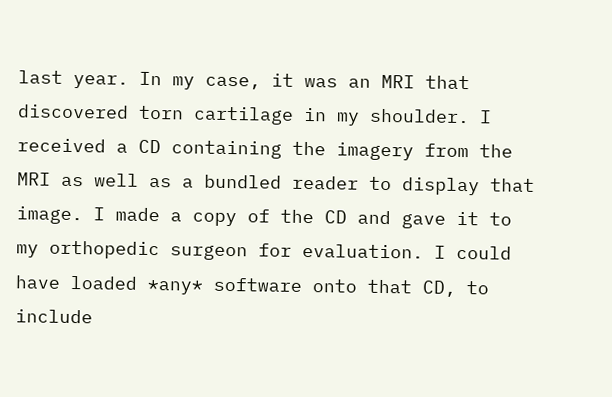last year. In my case, it was an MRI that discovered torn cartilage in my shoulder. I received a CD containing the imagery from the MRI as well as a bundled reader to display that image. I made a copy of the CD and gave it to my orthopedic surgeon for evaluation. I could have loaded *any* software onto that CD, to include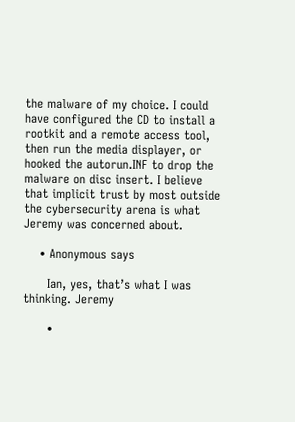the malware of my choice. I could have configured the CD to install a rootkit and a remote access tool, then run the media displayer, or hooked the autorun.INF to drop the malware on disc insert. I believe that implicit trust by most outside the cybersecurity arena is what Jeremy was concerned about.

    • Anonymous says

      Ian, yes, that’s what I was thinking. Jeremy

      •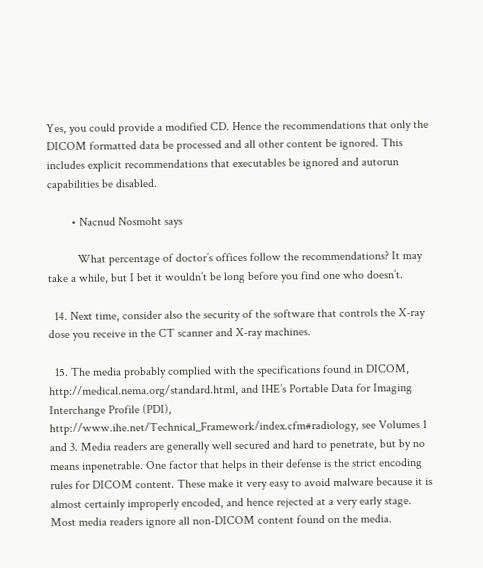Yes, you could provide a modified CD. Hence the recommendations that only the DICOM formatted data be processed and all other content be ignored. This includes explicit recommendations that executables be ignored and autorun capabilities be disabled.

        • Nacnud Nosmoht says

          What percentage of doctor’s offices follow the recommendations? It may take a while, but I bet it wouldn’t be long before you find one who doesn’t.

  14. Next time, consider also the security of the software that controls the X-ray dose you receive in the CT scanner and X-ray machines.

  15. The media probably complied with the specifications found in DICOM, http://medical.nema.org/standard.html, and IHE’s Portable Data for Imaging Interchange Profile (PDI), http://www.ihe.net/Technical_Framework/index.cfm#radiology, see Volumes 1 and 3. Media readers are generally well secured and hard to penetrate, but by no means inpenetrable. One factor that helps in their defense is the strict encoding rules for DICOM content. These make it very easy to avoid malware because it is almost certainly improperly encoded, and hence rejected at a very early stage. Most media readers ignore all non-DICOM content found on the media.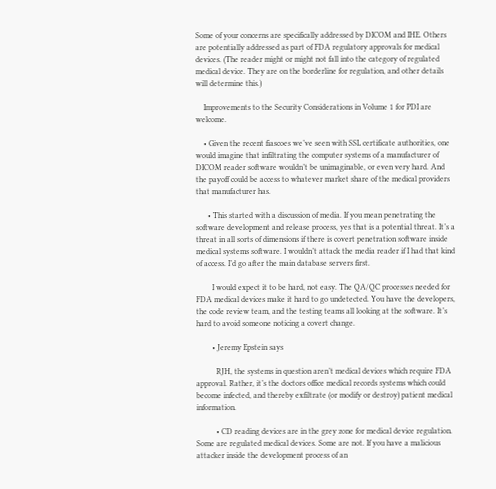Some of your concerns are specifically addressed by DICOM and IHE. Others are potentially addressed as part of FDA regulatory approvals for medical devices. (The reader might or might not fall into the category of regulated medical device. They are on the borderline for regulation, and other details will determine this.)

    Improvements to the Security Considerations in Volume 1 for PDI are welcome.

    • Given the recent fiascoes we’ve seen with SSL certificate authorities, one would imagine that infiltrating the computer systems of a manufacturer of DICOM reader software wouldn’t be unimaginable, or even very hard. And the payoff could be access to whatever market share of the medical providers that manufacturer has.

      • This started with a discussion of media. If you mean penetrating the software development and release process, yes that is a potential threat. It’s a threat in all sorts of dimensions if there is covert penetration software inside medical systems software. I wouldn’t attack the media reader if I had that kind of access. I’d go after the main database servers first.

        I would expect it to be hard, not easy. The QA/QC processes needed for FDA medical devices make it hard to go undetected. You have the developers, the code review team, and the testing teams all looking at the software. It’s hard to avoid someone noticing a covert change.

        • Jeremy Epstein says

          RJH, the systems in question aren’t medical devices which require FDA approval. Rather, it’s the doctors office medical records systems which could become infected, and thereby exfiltrate (or modify or destroy) patient medical information.

          • CD reading devices are in the grey zone for medical device regulation. Some are regulated medical devices. Some are not. If you have a malicious attacker inside the development process of an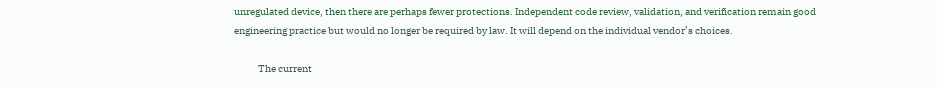unregulated device, then there are perhaps fewer protections. Independent code review, validation, and verification remain good engineering practice but would no longer be required by law. It will depend on the individual vendor’s choices.

            The current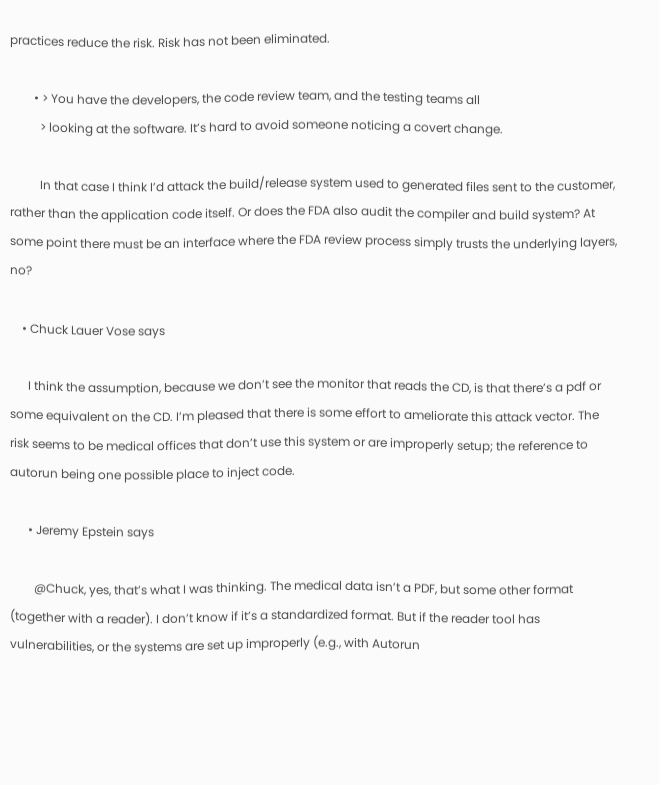practices reduce the risk. Risk has not been eliminated.

        • > You have the developers, the code review team, and the testing teams all
          > looking at the software. It’s hard to avoid someone noticing a covert change.

          In that case I think I’d attack the build/release system used to generated files sent to the customer, rather than the application code itself. Or does the FDA also audit the compiler and build system? At some point there must be an interface where the FDA review process simply trusts the underlying layers, no?

    • Chuck Lauer Vose says

      I think the assumption, because we don’t see the monitor that reads the CD, is that there’s a pdf or some equivalent on the CD. I’m pleased that there is some effort to ameliorate this attack vector. The risk seems to be medical offices that don’t use this system or are improperly setup; the reference to autorun being one possible place to inject code.

      • Jeremy Epstein says

        @Chuck, yes, that’s what I was thinking. The medical data isn’t a PDF, but some other format (together with a reader). I don’t know if it’s a standardized format. But if the reader tool has vulnerabilities, or the systems are set up improperly (e.g., with Autorun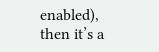enabled), then it’s a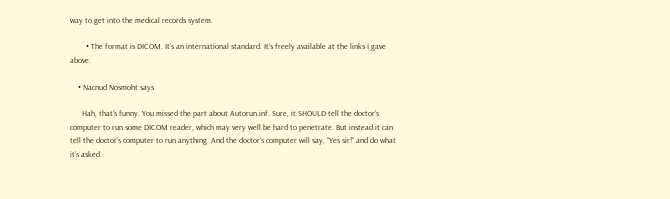way to get into the medical records system.

        • The format is DICOM. It’s an international standard. It’s freely available at the links I gave above.

    • Nacnud Nosmoht says

      Hah, that’s funny. You missed the part about Autorun.inf. Sure, it SHOULD tell the doctor’s computer to run some DICOM reader, which may very well be hard to penetrate. But instead it can tell the doctor’s computer to run anything. And the doctor’s computer will say, “Yes sir!” and do what it’s asked.